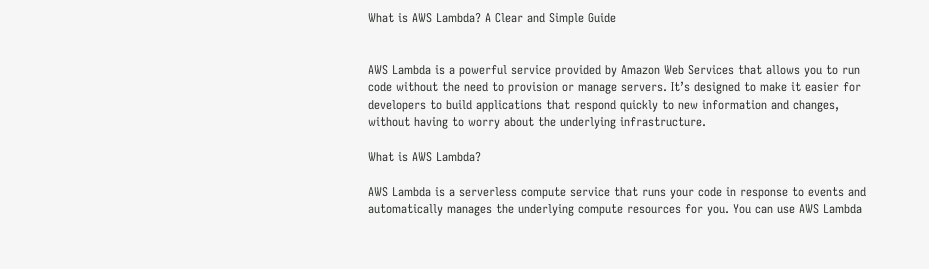What is AWS Lambda? A Clear and Simple Guide


AWS Lambda is a powerful service provided by Amazon Web Services that allows you to run code without the need to provision or manage servers. It’s designed to make it easier for developers to build applications that respond quickly to new information and changes, without having to worry about the underlying infrastructure.

What is AWS Lambda?

AWS Lambda is a serverless compute service that runs your code in response to events and automatically manages the underlying compute resources for you. You can use AWS Lambda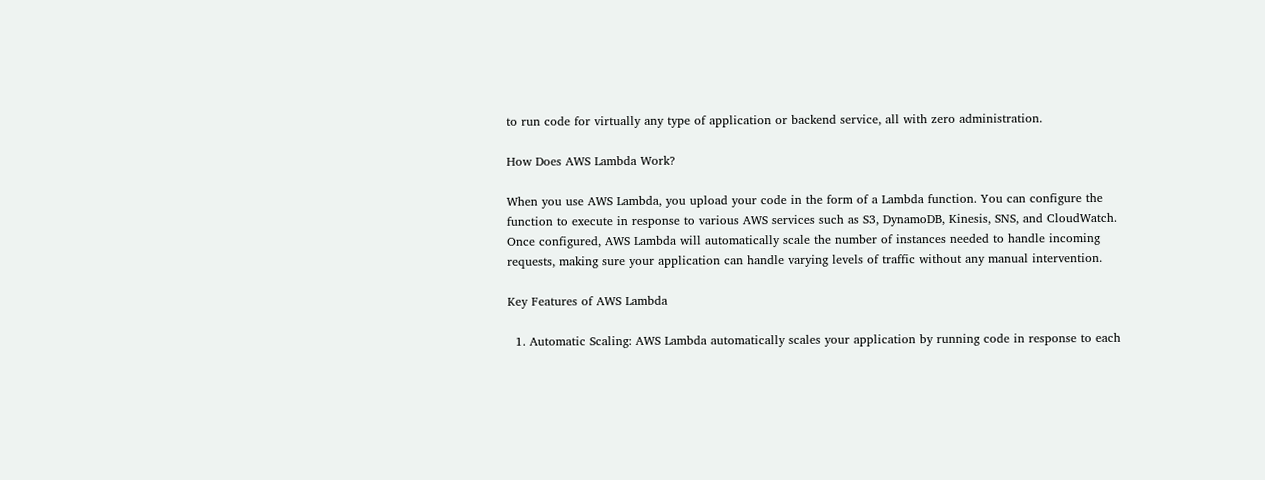to run code for virtually any type of application or backend service, all with zero administration.

How Does AWS Lambda Work?

When you use AWS Lambda, you upload your code in the form of a Lambda function. You can configure the function to execute in response to various AWS services such as S3, DynamoDB, Kinesis, SNS, and CloudWatch. Once configured, AWS Lambda will automatically scale the number of instances needed to handle incoming requests, making sure your application can handle varying levels of traffic without any manual intervention.

Key Features of AWS Lambda

  1. Automatic Scaling: AWS Lambda automatically scales your application by running code in response to each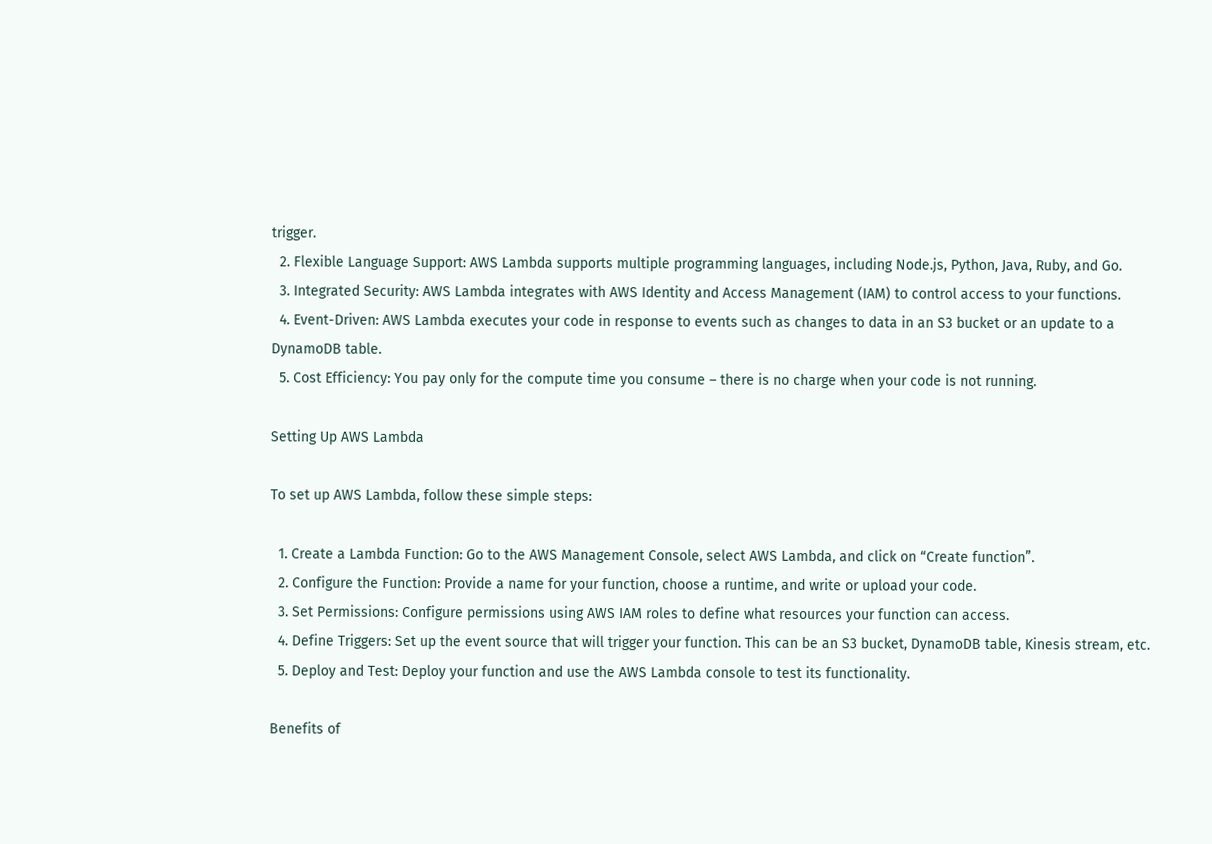trigger.
  2. Flexible Language Support: AWS Lambda supports multiple programming languages, including Node.js, Python, Java, Ruby, and Go.
  3. Integrated Security: AWS Lambda integrates with AWS Identity and Access Management (IAM) to control access to your functions.
  4. Event-Driven: AWS Lambda executes your code in response to events such as changes to data in an S3 bucket or an update to a DynamoDB table.
  5. Cost Efficiency: You pay only for the compute time you consume – there is no charge when your code is not running.

Setting Up AWS Lambda

To set up AWS Lambda, follow these simple steps:

  1. Create a Lambda Function: Go to the AWS Management Console, select AWS Lambda, and click on “Create function”.
  2. Configure the Function: Provide a name for your function, choose a runtime, and write or upload your code.
  3. Set Permissions: Configure permissions using AWS IAM roles to define what resources your function can access.
  4. Define Triggers: Set up the event source that will trigger your function. This can be an S3 bucket, DynamoDB table, Kinesis stream, etc.
  5. Deploy and Test: Deploy your function and use the AWS Lambda console to test its functionality.

Benefits of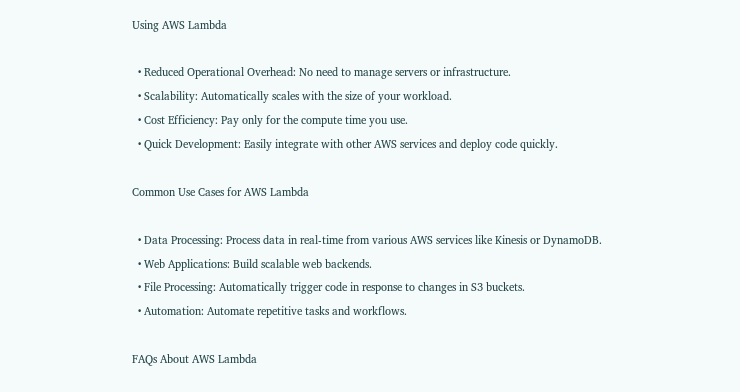Using AWS Lambda

  • Reduced Operational Overhead: No need to manage servers or infrastructure.
  • Scalability: Automatically scales with the size of your workload.
  • Cost Efficiency: Pay only for the compute time you use.
  • Quick Development: Easily integrate with other AWS services and deploy code quickly.

Common Use Cases for AWS Lambda

  • Data Processing: Process data in real-time from various AWS services like Kinesis or DynamoDB.
  • Web Applications: Build scalable web backends.
  • File Processing: Automatically trigger code in response to changes in S3 buckets.
  • Automation: Automate repetitive tasks and workflows.

FAQs About AWS Lambda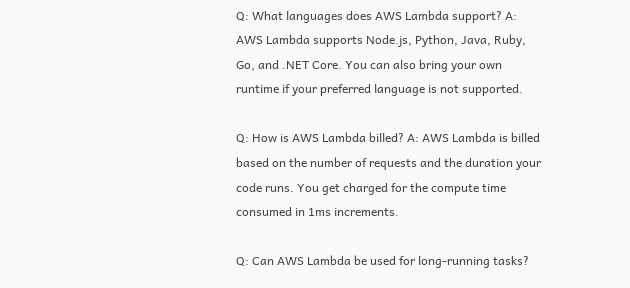Q: What languages does AWS Lambda support? A: AWS Lambda supports Node.js, Python, Java, Ruby, Go, and .NET Core. You can also bring your own runtime if your preferred language is not supported.

Q: How is AWS Lambda billed? A: AWS Lambda is billed based on the number of requests and the duration your code runs. You get charged for the compute time consumed in 1ms increments.

Q: Can AWS Lambda be used for long-running tasks?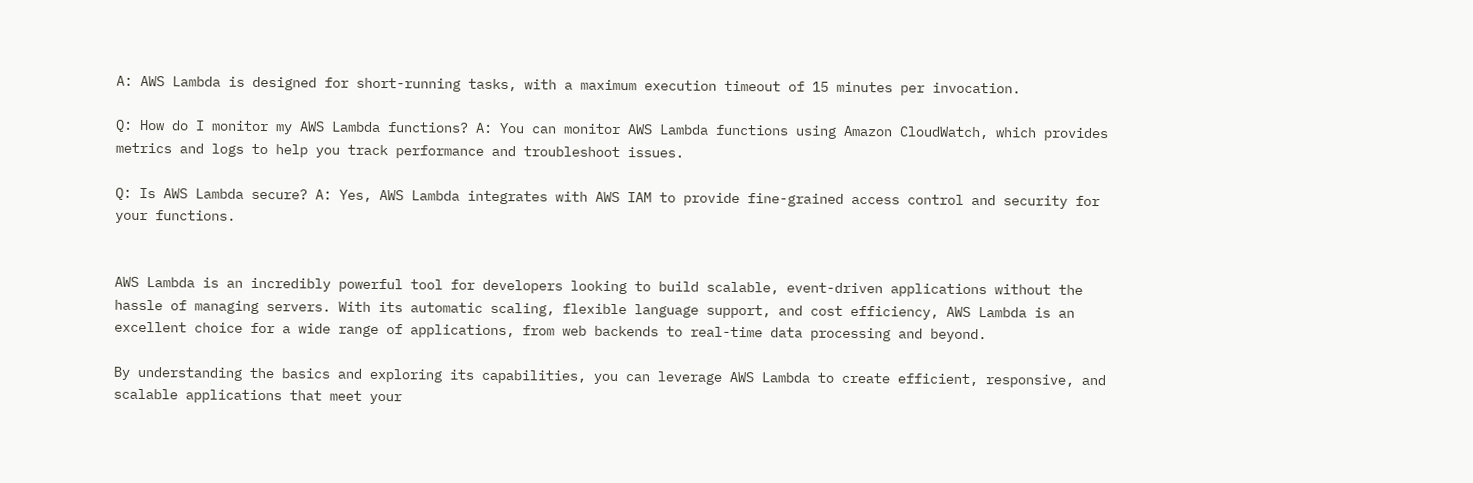A: AWS Lambda is designed for short-running tasks, with a maximum execution timeout of 15 minutes per invocation.

Q: How do I monitor my AWS Lambda functions? A: You can monitor AWS Lambda functions using Amazon CloudWatch, which provides metrics and logs to help you track performance and troubleshoot issues.

Q: Is AWS Lambda secure? A: Yes, AWS Lambda integrates with AWS IAM to provide fine-grained access control and security for your functions.


AWS Lambda is an incredibly powerful tool for developers looking to build scalable, event-driven applications without the hassle of managing servers. With its automatic scaling, flexible language support, and cost efficiency, AWS Lambda is an excellent choice for a wide range of applications, from web backends to real-time data processing and beyond.

By understanding the basics and exploring its capabilities, you can leverage AWS Lambda to create efficient, responsive, and scalable applications that meet your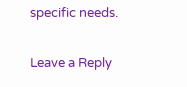specific needs.

Leave a Reply